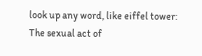look up any word, like eiffel tower:
The sexual act of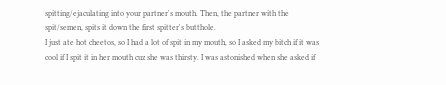spitting/ejaculating into your partner's mouth. Then, the partner with the spit/semen, spits it down the first spitter's butthole.
I just ate hot cheetos, so I had a lot of spit in my mouth, so I asked my bitch if it was cool if I spit it in her mouth cuz she was thirsty. I was astonished when she asked if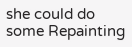she could do some Repainting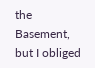the Basement, but I obliged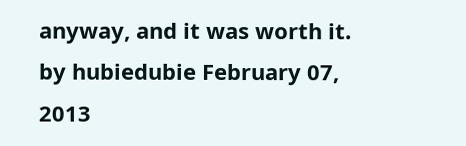anyway, and it was worth it.
by hubiedubie February 07, 2013